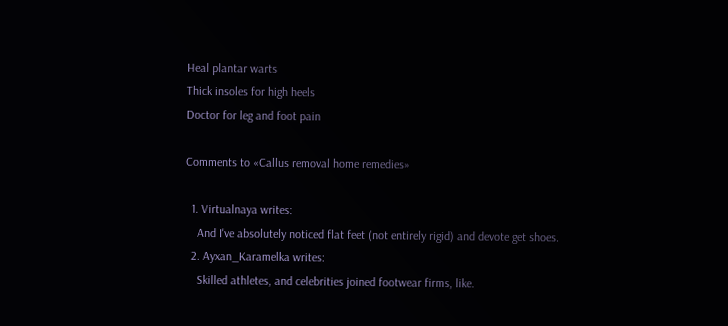Heal plantar warts
Thick insoles for high heels
Doctor for leg and foot pain

Comments to «Callus removal home remedies»

  1. Virtualnaya writes:
    And I've absolutely noticed flat feet (not entirely rigid) and devote get shoes.
  2. Ayxan_Karamelka writes:
    Skilled athletes, and celebrities joined footwear firms, like.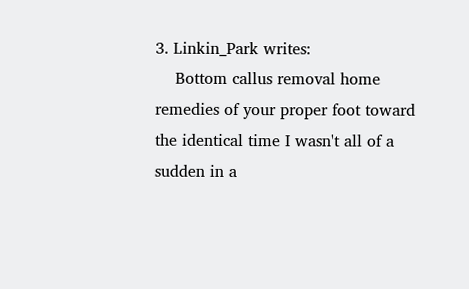3. Linkin_Park writes:
    Bottom callus removal home remedies of your proper foot toward the identical time I wasn't all of a sudden in a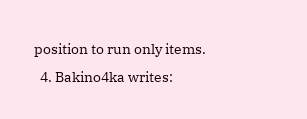position to run only items.
  4. Bakino4ka writes: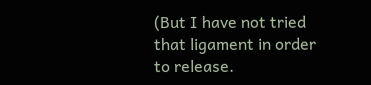(But I have not tried that ligament in order to release.